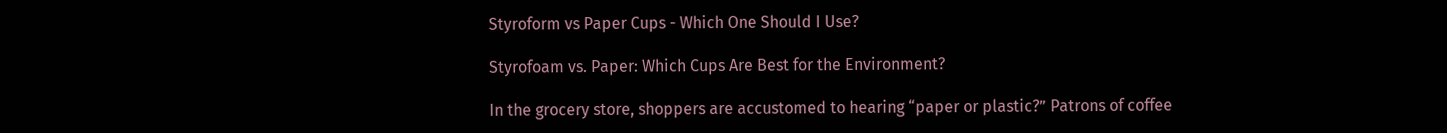Styroform vs Paper Cups - Which One Should I Use?

Styrofoam vs. Paper: Which Cups Are Best for the Environment?

In the grocery store, shoppers are accustomed to hearing “paper or plastic?” Patrons of coffee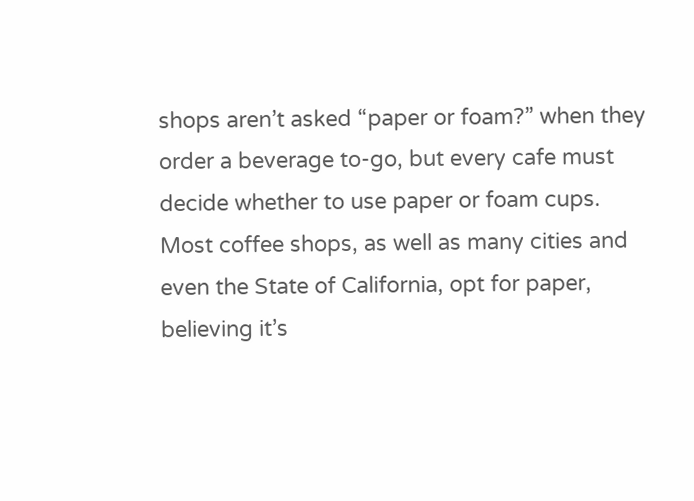shops aren’t asked “paper or foam?” when they order a beverage to-go, but every cafe must decide whether to use paper or foam cups. Most coffee shops, as well as many cities and even the State of California, opt for paper, believing it’s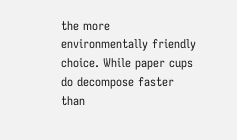the more environmentally friendly choice. While paper cups do decompose faster than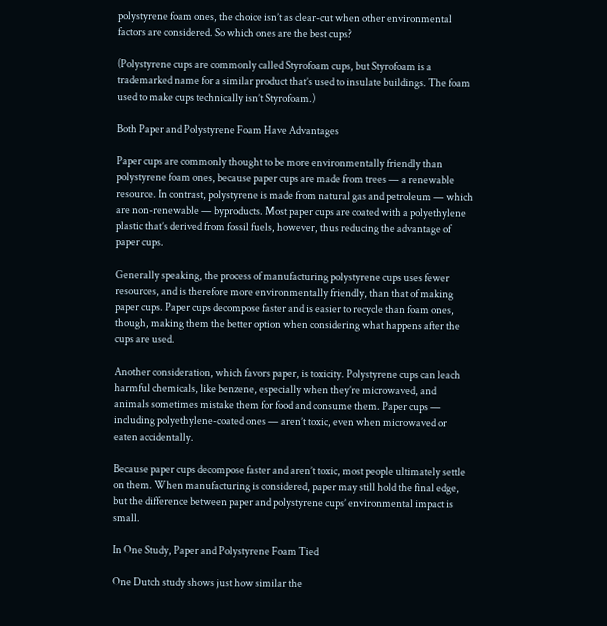polystyrene foam ones, the choice isn’t as clear-cut when other environmental factors are considered. So which ones are the best cups?

(Polystyrene cups are commonly called Styrofoam cups, but Styrofoam is a trademarked name for a similar product that’s used to insulate buildings. The foam used to make cups technically isn’t Styrofoam.)

Both Paper and Polystyrene Foam Have Advantages

Paper cups are commonly thought to be more environmentally friendly than polystyrene foam ones, because paper cups are made from trees — a renewable resource. In contrast, polystyrene is made from natural gas and petroleum — which are non-renewable — byproducts. Most paper cups are coated with a polyethylene plastic that’s derived from fossil fuels, however, thus reducing the advantage of paper cups.

Generally speaking, the process of manufacturing polystyrene cups uses fewer resources, and is therefore more environmentally friendly, than that of making paper cups. Paper cups decompose faster and is easier to recycle than foam ones, though, making them the better option when considering what happens after the cups are used.

Another consideration, which favors paper, is toxicity. Polystyrene cups can leach harmful chemicals, like benzene, especially when they’re microwaved, and animals sometimes mistake them for food and consume them. Paper cups — including polyethylene-coated ones — aren’t toxic, even when microwaved or eaten accidentally.

Because paper cups decompose faster and aren’t toxic, most people ultimately settle on them. When manufacturing is considered, paper may still hold the final edge, but the difference between paper and polystyrene cups’ environmental impact is small.

In One Study, Paper and Polystyrene Foam Tied

One Dutch study shows just how similar the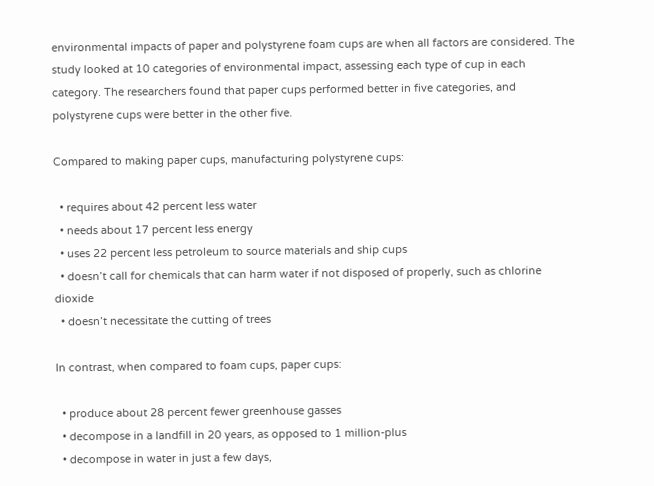environmental impacts of paper and polystyrene foam cups are when all factors are considered. The study looked at 10 categories of environmental impact, assessing each type of cup in each category. The researchers found that paper cups performed better in five categories, and polystyrene cups were better in the other five.

Compared to making paper cups, manufacturing polystyrene cups:

  • requires about 42 percent less water
  • needs about 17 percent less energy
  • uses 22 percent less petroleum to source materials and ship cups
  • doesn’t call for chemicals that can harm water if not disposed of properly, such as chlorine dioxide
  • doesn’t necessitate the cutting of trees

In contrast, when compared to foam cups, paper cups:

  • produce about 28 percent fewer greenhouse gasses
  • decompose in a landfill in 20 years, as opposed to 1 million-plus
  • decompose in water in just a few days,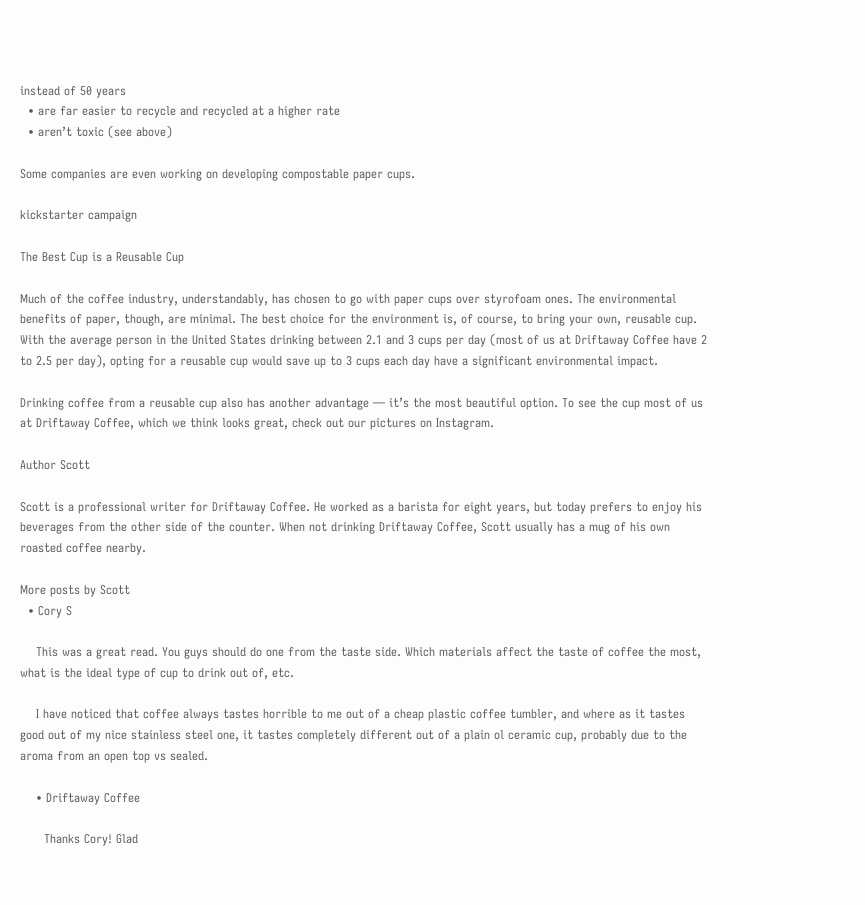instead of 50 years
  • are far easier to recycle and recycled at a higher rate
  • aren’t toxic (see above)

Some companies are even working on developing compostable paper cups.

kickstarter campaign

The Best Cup is a Reusable Cup

Much of the coffee industry, understandably, has chosen to go with paper cups over styrofoam ones. The environmental benefits of paper, though, are minimal. The best choice for the environment is, of course, to bring your own, reusable cup. With the average person in the United States drinking between 2.1 and 3 cups per day (most of us at Driftaway Coffee have 2 to 2.5 per day), opting for a reusable cup would save up to 3 cups each day have a significant environmental impact.

Drinking coffee from a reusable cup also has another advantage — it’s the most beautiful option. To see the cup most of us at Driftaway Coffee, which we think looks great, check out our pictures on Instagram.

Author Scott

Scott is a professional writer for Driftaway Coffee. He worked as a barista for eight years, but today prefers to enjoy his beverages from the other side of the counter. When not drinking Driftaway Coffee, Scott usually has a mug of his own roasted coffee nearby.

More posts by Scott
  • Cory S

    This was a great read. You guys should do one from the taste side. Which materials affect the taste of coffee the most, what is the ideal type of cup to drink out of, etc.

    I have noticed that coffee always tastes horrible to me out of a cheap plastic coffee tumbler, and where as it tastes good out of my nice stainless steel one, it tastes completely different out of a plain ol ceramic cup, probably due to the aroma from an open top vs sealed.

    • Driftaway Coffee

      Thanks Cory! Glad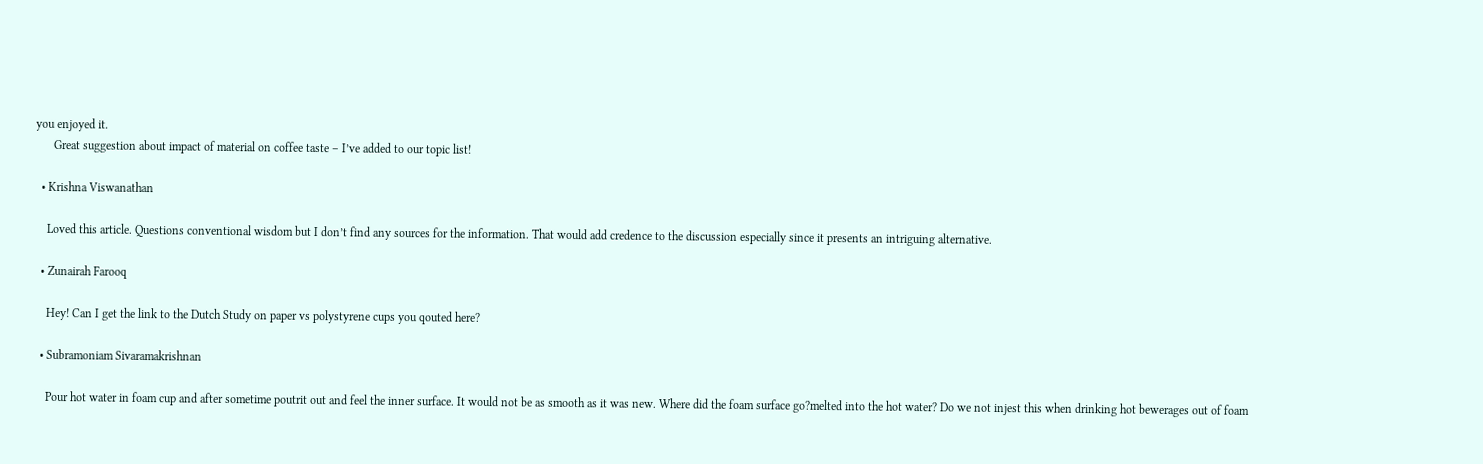you enjoyed it.
      Great suggestion about impact of material on coffee taste – I’ve added to our topic list!

  • Krishna Viswanathan

    Loved this article. Questions conventional wisdom but I don’t find any sources for the information. That would add credence to the discussion especially since it presents an intriguing alternative.

  • Zunairah Farooq

    Hey! Can I get the link to the Dutch Study on paper vs polystyrene cups you qouted here?

  • Subramoniam Sivaramakrishnan

    Pour hot water in foam cup and after sometime poutrit out and feel the inner surface. It would not be as smooth as it was new. Where did the foam surface go?melted into the hot water? Do we not injest this when drinking hot bewerages out of foam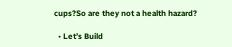cups?So are they not a health hazard?

  • Let’s Build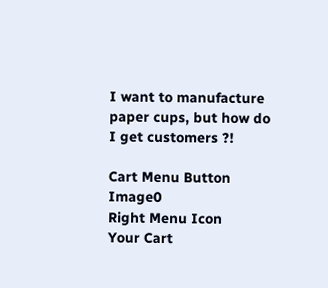I want to manufacture paper cups, but how do I get customers ?!

Cart Menu Button Image0
Right Menu Icon
Your Cart